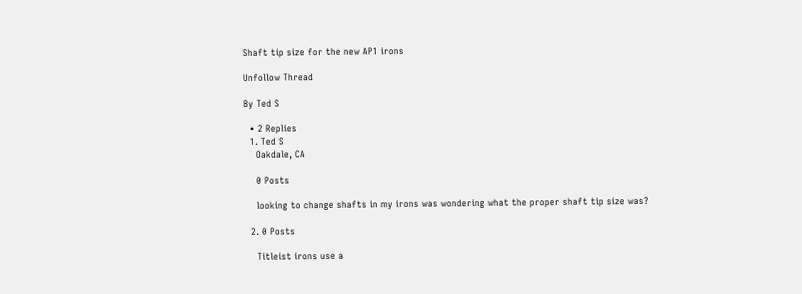Shaft tip size for the new AP1 irons

Unfollow Thread

By Ted S

  • 2 Replies
  1. Ted S
    Oakdale, CA

    0 Posts

    looking to change shafts in my irons was wondering what the proper shaft tip size was?

  2. 0 Posts

    Titleist irons use a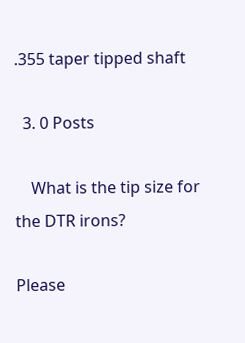.355 taper tipped shaft

  3. 0 Posts

    What is the tip size for the DTR irons?

Please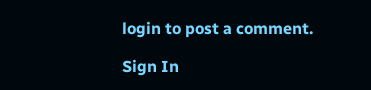login to post a comment.

Sign In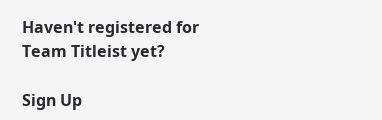Haven't registered for Team Titleist yet?

Sign Up